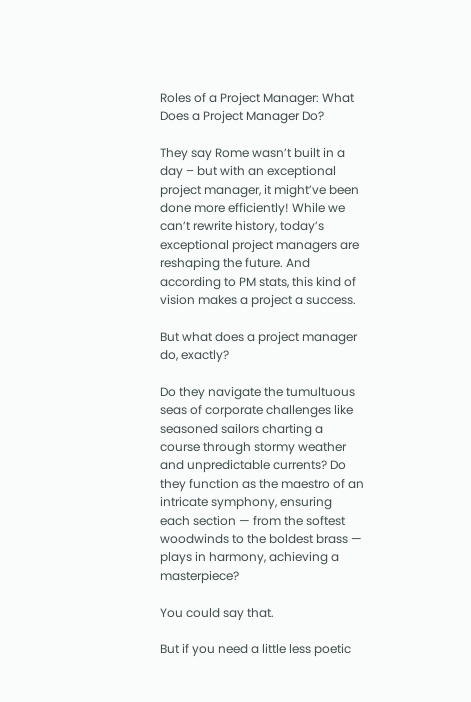Roles of a Project Manager: What Does a Project Manager Do?

They say Rome wasn’t built in a day – but with an exceptional project manager, it might’ve been done more efficiently! While we can’t rewrite history, today’s exceptional project managers are reshaping the future. And according to PM stats, this kind of vision makes a project a success.

But what does a project manager do, exactly?

Do they navigate the tumultuous seas of corporate challenges like seasoned sailors charting a course through stormy weather and unpredictable currents? Do they function as the maestro of an intricate symphony, ensuring each section — from the softest woodwinds to the boldest brass — plays in harmony, achieving a masterpiece?

You could say that.

But if you need a little less poetic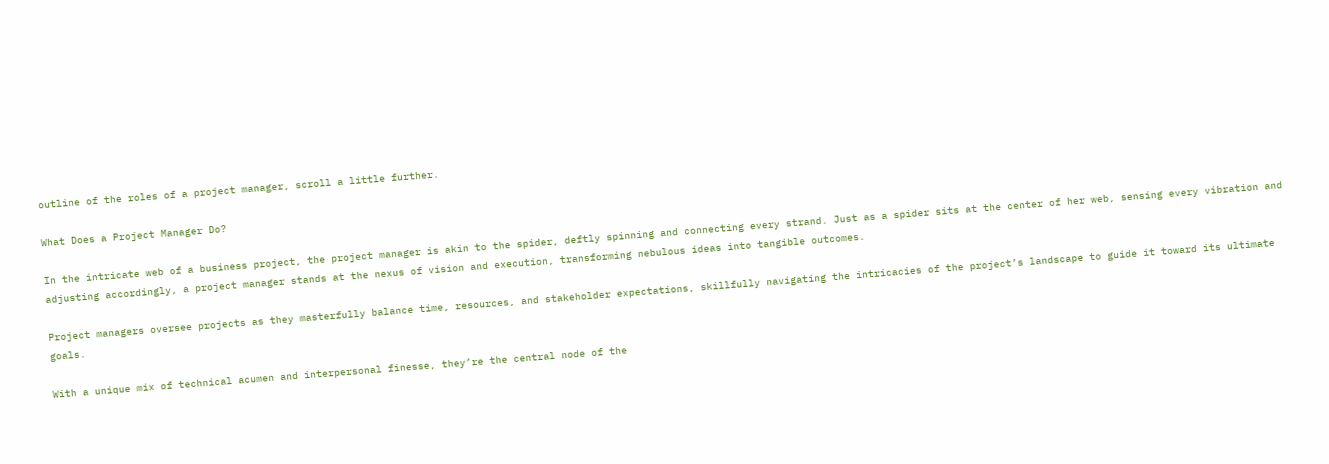outline of the roles of a project manager, scroll a little further.

What Does a Project Manager Do?

In the intricate web of a business project, the project manager is akin to the spider, deftly spinning and connecting every strand. Just as a spider sits at the center of her web, sensing every vibration and adjusting accordingly, a project manager stands at the nexus of vision and execution, transforming nebulous ideas into tangible outcomes.

Project managers oversee projects as they masterfully balance time, resources, and stakeholder expectations, skillfully navigating the intricacies of the project’s landscape to guide it toward its ultimate goals.

With a unique mix of technical acumen and interpersonal finesse, they’re the central node of the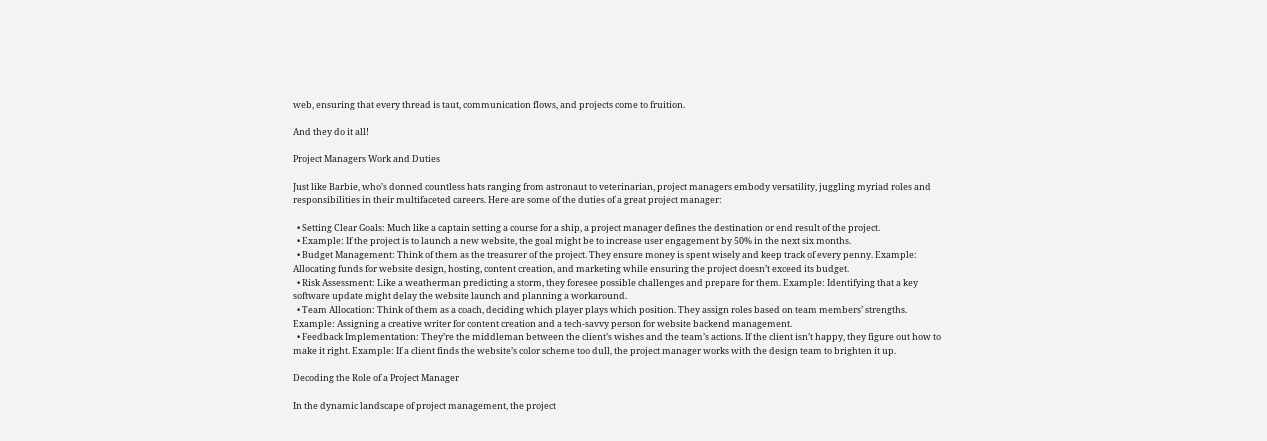web, ensuring that every thread is taut, communication flows, and projects come to fruition.

And they do it all!

Project Managers Work and Duties

Just like Barbie, who’s donned countless hats ranging from astronaut to veterinarian, project managers embody versatility, juggling myriad roles and responsibilities in their multifaceted careers. Here are some of the duties of a great project manager:

  • Setting Clear Goals: Much like a captain setting a course for a ship, a project manager defines the destination or end result of the project.
  • Example: If the project is to launch a new website, the goal might be to increase user engagement by 50% in the next six months.
  • Budget Management: Think of them as the treasurer of the project. They ensure money is spent wisely and keep track of every penny. Example: Allocating funds for website design, hosting, content creation, and marketing while ensuring the project doesn’t exceed its budget.
  • Risk Assessment: Like a weatherman predicting a storm, they foresee possible challenges and prepare for them. Example: Identifying that a key software update might delay the website launch and planning a workaround.
  • Team Allocation: Think of them as a coach, deciding which player plays which position. They assign roles based on team members’ strengths. Example: Assigning a creative writer for content creation and a tech-savvy person for website backend management.
  • Feedback Implementation: They’re the middleman between the client’s wishes and the team’s actions. If the client isn’t happy, they figure out how to make it right. Example: If a client finds the website’s color scheme too dull, the project manager works with the design team to brighten it up.

Decoding the Role of a Project Manager

In the dynamic landscape of project management, the project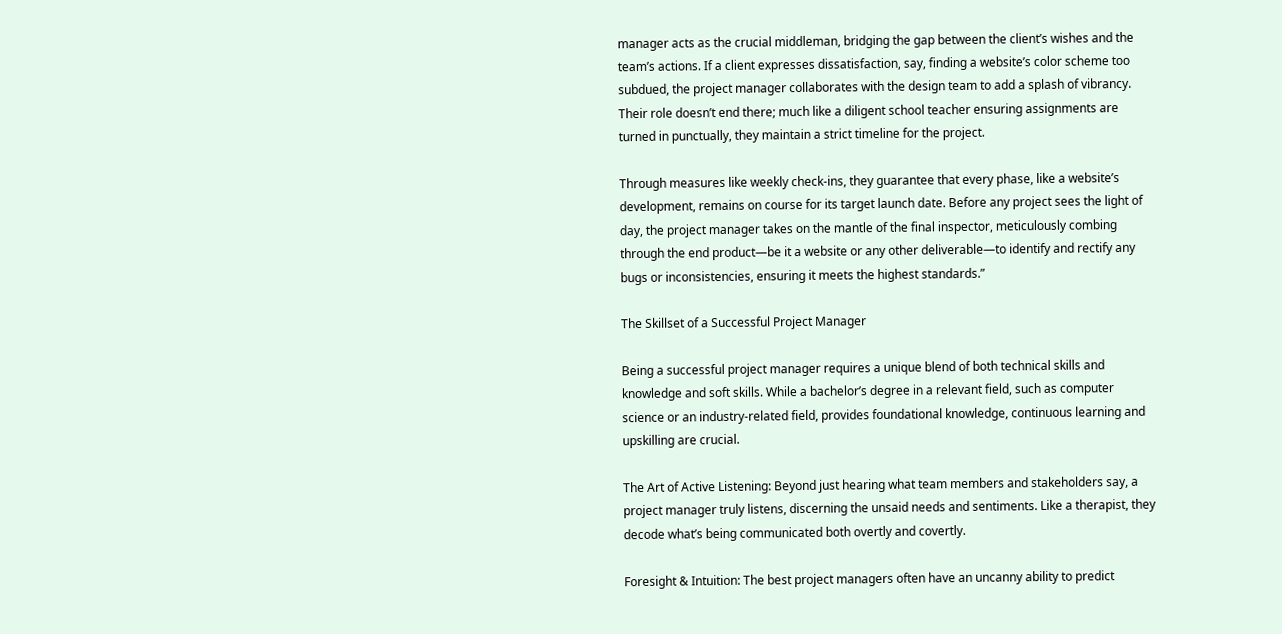manager acts as the crucial middleman, bridging the gap between the client’s wishes and the team’s actions. If a client expresses dissatisfaction, say, finding a website’s color scheme too subdued, the project manager collaborates with the design team to add a splash of vibrancy. Their role doesn’t end there; much like a diligent school teacher ensuring assignments are turned in punctually, they maintain a strict timeline for the project.

Through measures like weekly check-ins, they guarantee that every phase, like a website’s development, remains on course for its target launch date. Before any project sees the light of day, the project manager takes on the mantle of the final inspector, meticulously combing through the end product—be it a website or any other deliverable—to identify and rectify any bugs or inconsistencies, ensuring it meets the highest standards.”

The Skillset of a Successful Project Manager

Being a successful project manager requires a unique blend of both technical skills and knowledge and soft skills. While a bachelor’s degree in a relevant field, such as computer science or an industry-related field, provides foundational knowledge, continuous learning and upskilling are crucial.

The Art of Active Listening: Beyond just hearing what team members and stakeholders say, a project manager truly listens, discerning the unsaid needs and sentiments. Like a therapist, they decode what’s being communicated both overtly and covertly.

Foresight & Intuition: The best project managers often have an uncanny ability to predict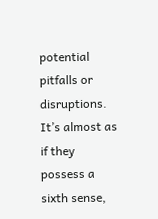potential pitfalls or disruptions. It’s almost as if they possess a sixth sense,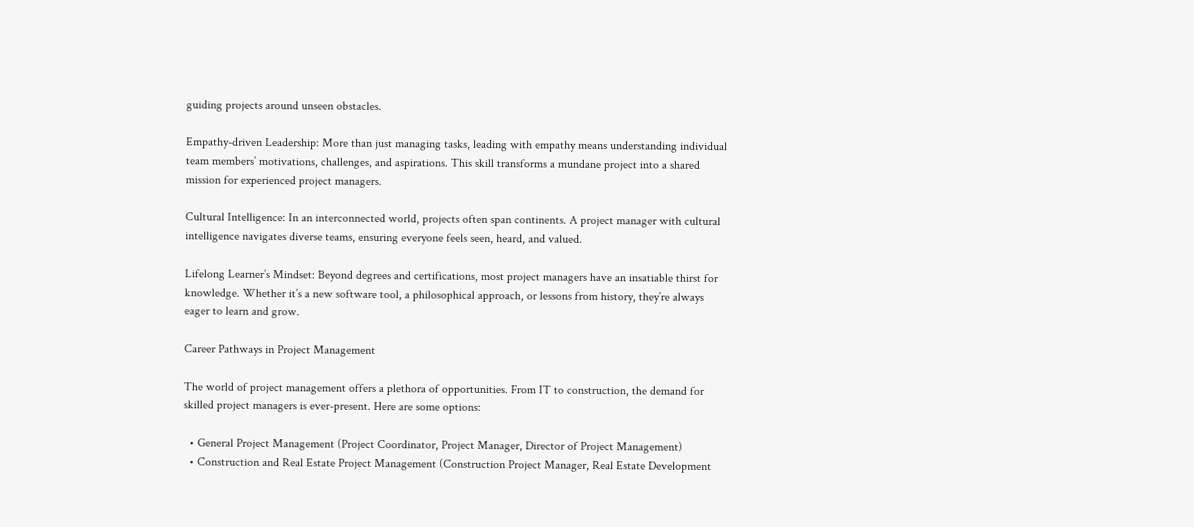guiding projects around unseen obstacles.

Empathy-driven Leadership: More than just managing tasks, leading with empathy means understanding individual team members’ motivations, challenges, and aspirations. This skill transforms a mundane project into a shared mission for experienced project managers.

Cultural Intelligence: In an interconnected world, projects often span continents. A project manager with cultural intelligence navigates diverse teams, ensuring everyone feels seen, heard, and valued.

Lifelong Learner’s Mindset: Beyond degrees and certifications, most project managers have an insatiable thirst for knowledge. Whether it’s a new software tool, a philosophical approach, or lessons from history, they’re always eager to learn and grow.

Career Pathways in Project Management

The world of project management offers a plethora of opportunities. From IT to construction, the demand for skilled project managers is ever-present. Here are some options:

  • General Project Management (Project Coordinator, Project Manager, Director of Project Management)
  • Construction and Real Estate Project Management (Construction Project Manager, Real Estate Development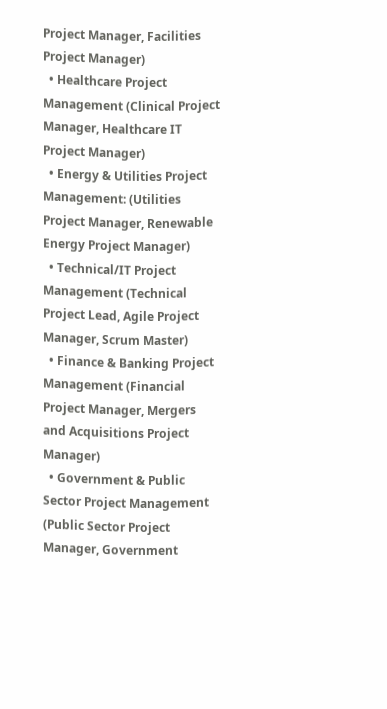Project Manager, Facilities Project Manager)
  • Healthcare Project Management (Clinical Project Manager, Healthcare IT Project Manager)
  • Energy & Utilities Project Management: (Utilities Project Manager, Renewable Energy Project Manager)
  • Technical/IT Project Management (Technical Project Lead, Agile Project Manager, Scrum Master)
  • Finance & Banking Project Management (Financial Project Manager, Mergers and Acquisitions Project Manager)
  • Government & Public Sector Project Management (Public Sector Project Manager, Government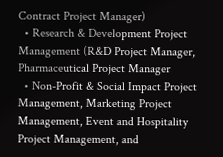Contract Project Manager)
  • Research & Development Project Management (R&D Project Manager, Pharmaceutical Project Manager
  • Non-Profit & Social Impact Project Management, Marketing Project Management, Event and Hospitality Project Management, and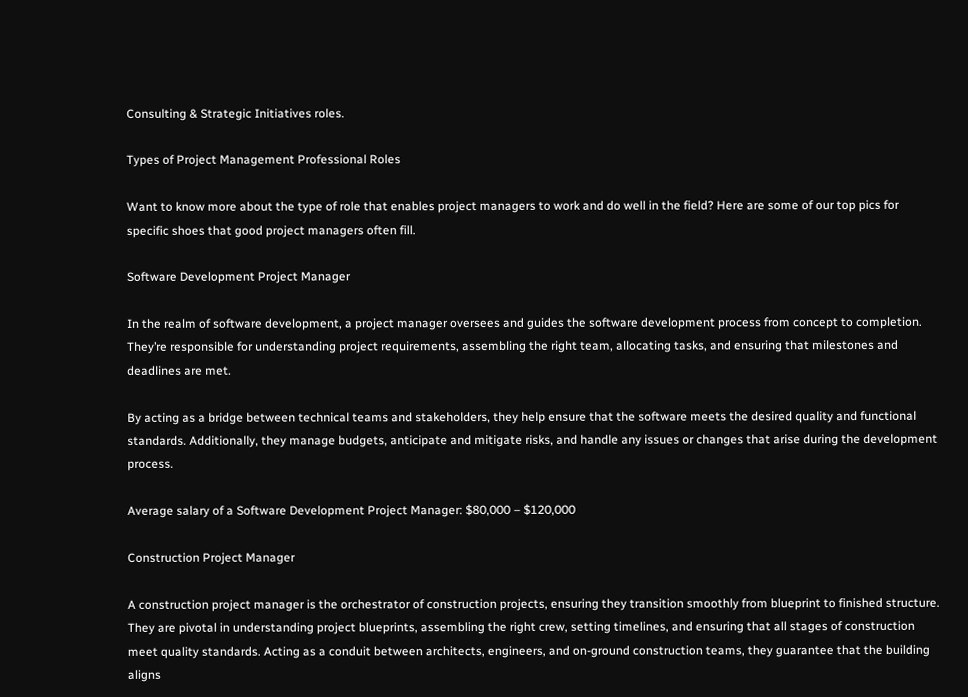Consulting & Strategic Initiatives roles.

Types of Project Management Professional Roles

Want to know more about the type of role that enables project managers to work and do well in the field? Here are some of our top pics for specific shoes that good project managers often fill.

Software Development Project Manager

In the realm of software development, a project manager oversees and guides the software development process from concept to completion. They’re responsible for understanding project requirements, assembling the right team, allocating tasks, and ensuring that milestones and deadlines are met.

By acting as a bridge between technical teams and stakeholders, they help ensure that the software meets the desired quality and functional standards. Additionally, they manage budgets, anticipate and mitigate risks, and handle any issues or changes that arise during the development process.

Average salary of a Software Development Project Manager: $80,000 – $120,000

Construction Project Manager

A construction project manager is the orchestrator of construction projects, ensuring they transition smoothly from blueprint to finished structure. They are pivotal in understanding project blueprints, assembling the right crew, setting timelines, and ensuring that all stages of construction meet quality standards. Acting as a conduit between architects, engineers, and on-ground construction teams, they guarantee that the building aligns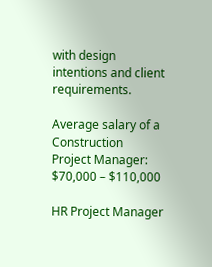with design intentions and client requirements.

Average salary of a Construction Project Manager: $70,000 – $110,000

HR Project Manager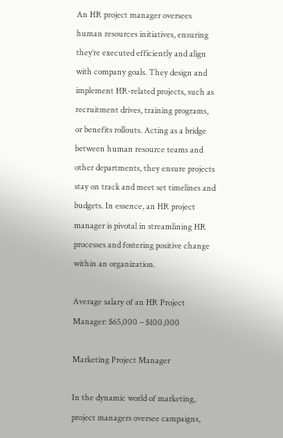An HR project manager oversees human resources initiatives, ensuring they’re executed efficiently and align with company goals. They design and implement HR-related projects, such as recruitment drives, training programs, or benefits rollouts. Acting as a bridge between human resource teams and other departments, they ensure projects stay on track and meet set timelines and budgets. In essence, an HR project manager is pivotal in streamlining HR processes and fostering positive change within an organization.

Average salary of an HR Project Manager: $65,000 – $100,000

Marketing Project Manager

In the dynamic world of marketing, project managers oversee campaigns,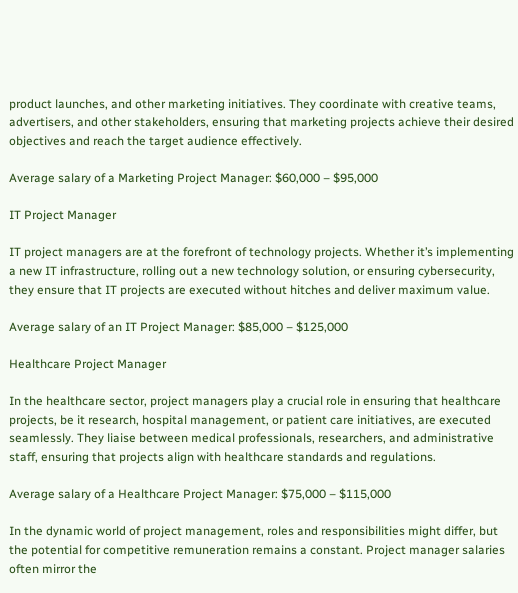product launches, and other marketing initiatives. They coordinate with creative teams, advertisers, and other stakeholders, ensuring that marketing projects achieve their desired objectives and reach the target audience effectively.

Average salary of a Marketing Project Manager: $60,000 – $95,000

IT Project Manager

IT project managers are at the forefront of technology projects. Whether it’s implementing a new IT infrastructure, rolling out a new technology solution, or ensuring cybersecurity, they ensure that IT projects are executed without hitches and deliver maximum value.

Average salary of an IT Project Manager: $85,000 – $125,000

Healthcare Project Manager

In the healthcare sector, project managers play a crucial role in ensuring that healthcare projects, be it research, hospital management, or patient care initiatives, are executed seamlessly. They liaise between medical professionals, researchers, and administrative staff, ensuring that projects align with healthcare standards and regulations.

Average salary of a Healthcare Project Manager: $75,000 – $115,000

In the dynamic world of project management, roles and responsibilities might differ, but the potential for competitive remuneration remains a constant. Project manager salaries often mirror the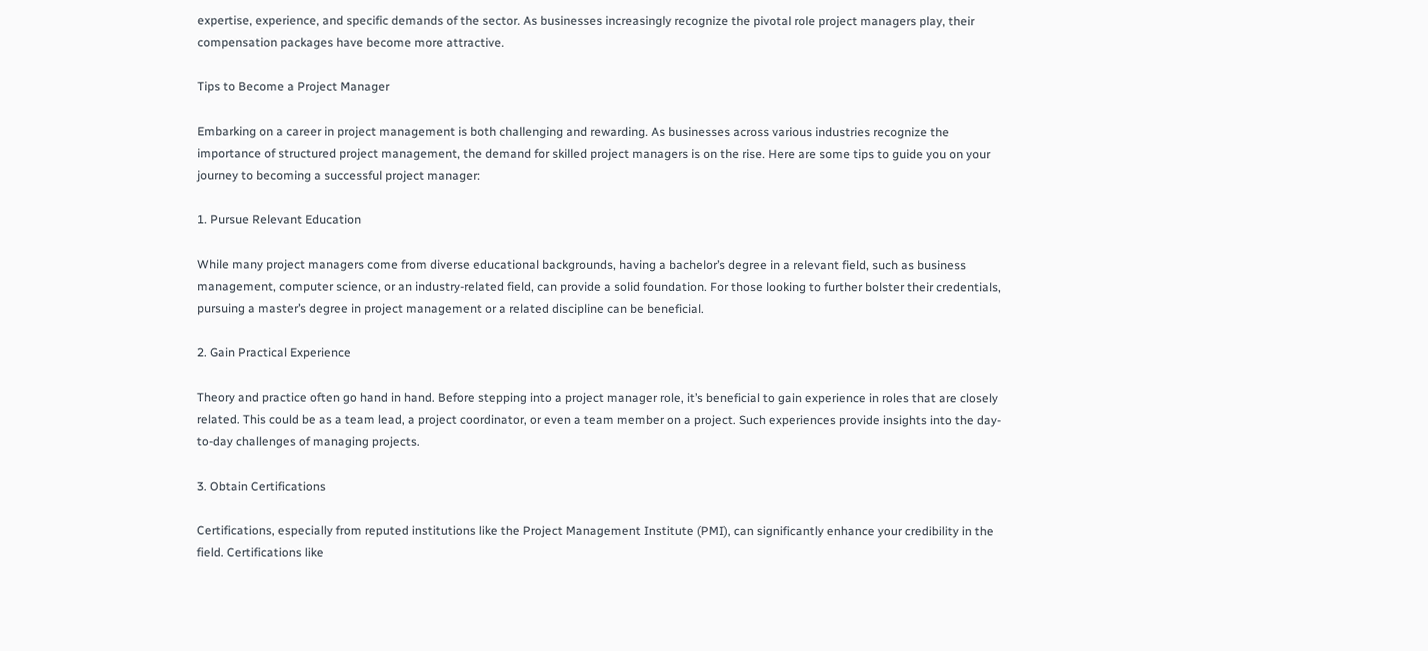expertise, experience, and specific demands of the sector. As businesses increasingly recognize the pivotal role project managers play, their compensation packages have become more attractive.

Tips to Become a Project Manager

Embarking on a career in project management is both challenging and rewarding. As businesses across various industries recognize the importance of structured project management, the demand for skilled project managers is on the rise. Here are some tips to guide you on your journey to becoming a successful project manager:

1. Pursue Relevant Education

While many project managers come from diverse educational backgrounds, having a bachelor’s degree in a relevant field, such as business management, computer science, or an industry-related field, can provide a solid foundation. For those looking to further bolster their credentials, pursuing a master’s degree in project management or a related discipline can be beneficial.

2. Gain Practical Experience

Theory and practice often go hand in hand. Before stepping into a project manager role, it’s beneficial to gain experience in roles that are closely related. This could be as a team lead, a project coordinator, or even a team member on a project. Such experiences provide insights into the day-to-day challenges of managing projects.

3. Obtain Certifications

Certifications, especially from reputed institutions like the Project Management Institute (PMI), can significantly enhance your credibility in the field. Certifications like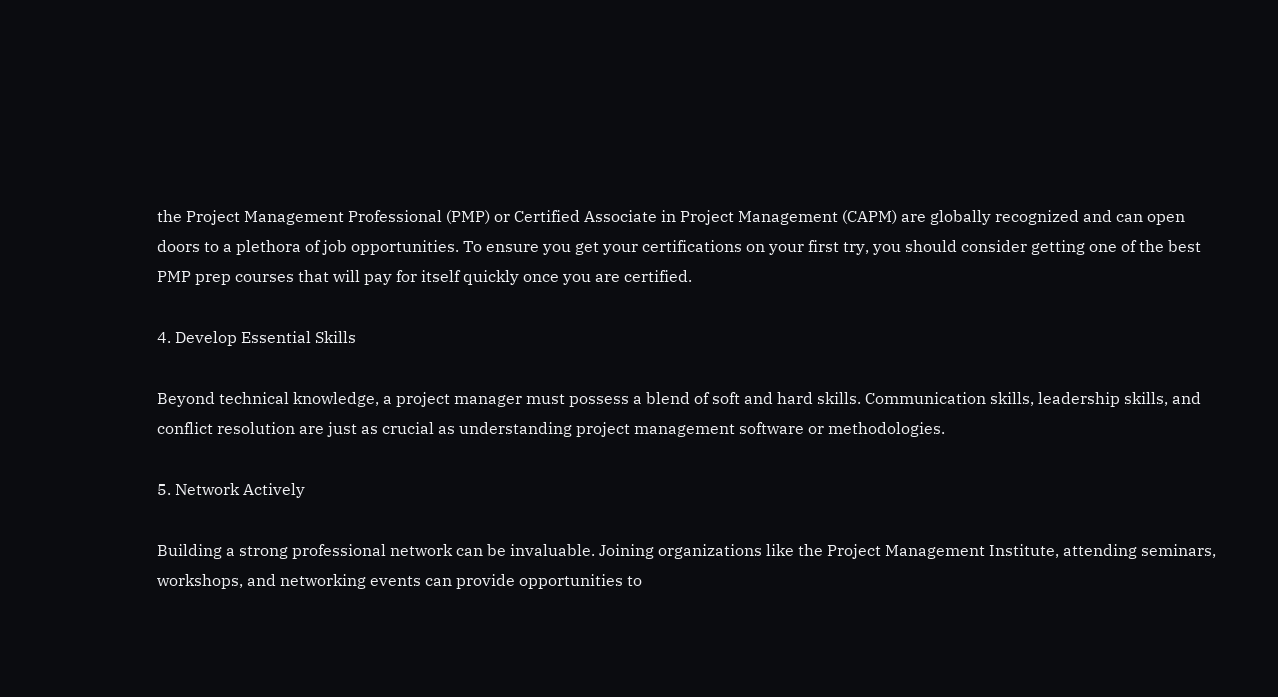the Project Management Professional (PMP) or Certified Associate in Project Management (CAPM) are globally recognized and can open doors to a plethora of job opportunities. To ensure you get your certifications on your first try, you should consider getting one of the best PMP prep courses that will pay for itself quickly once you are certified.

4. Develop Essential Skills

Beyond technical knowledge, a project manager must possess a blend of soft and hard skills. Communication skills, leadership skills, and conflict resolution are just as crucial as understanding project management software or methodologies.

5. Network Actively

Building a strong professional network can be invaluable. Joining organizations like the Project Management Institute, attending seminars, workshops, and networking events can provide opportunities to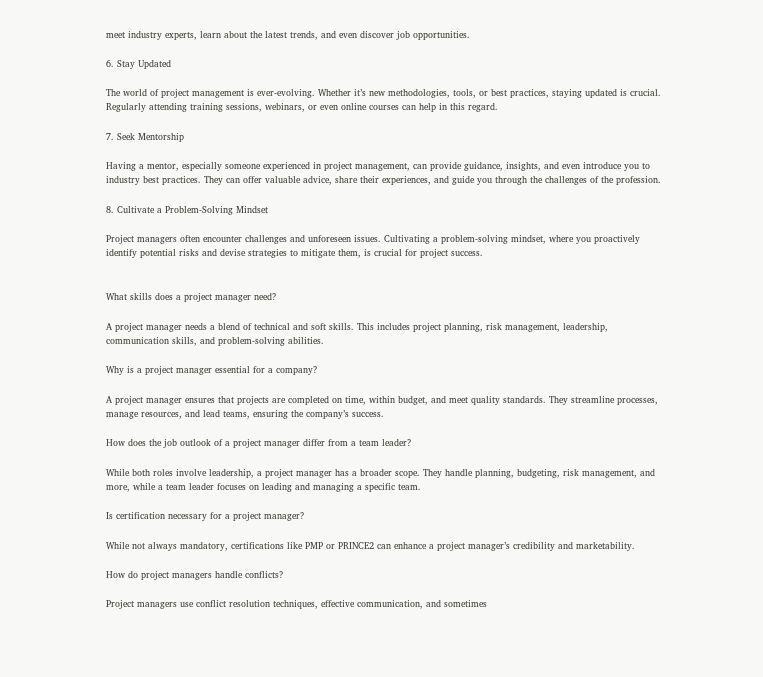meet industry experts, learn about the latest trends, and even discover job opportunities.

6. Stay Updated

The world of project management is ever-evolving. Whether it’s new methodologies, tools, or best practices, staying updated is crucial. Regularly attending training sessions, webinars, or even online courses can help in this regard.

7. Seek Mentorship

Having a mentor, especially someone experienced in project management, can provide guidance, insights, and even introduce you to industry best practices. They can offer valuable advice, share their experiences, and guide you through the challenges of the profession.

8. Cultivate a Problem-Solving Mindset

Project managers often encounter challenges and unforeseen issues. Cultivating a problem-solving mindset, where you proactively identify potential risks and devise strategies to mitigate them, is crucial for project success.


What skills does a project manager need?

A project manager needs a blend of technical and soft skills. This includes project planning, risk management, leadership, communication skills, and problem-solving abilities.

Why is a project manager essential for a company?

A project manager ensures that projects are completed on time, within budget, and meet quality standards. They streamline processes, manage resources, and lead teams, ensuring the company’s success.

How does the job outlook of a project manager differ from a team leader?

While both roles involve leadership, a project manager has a broader scope. They handle planning, budgeting, risk management, and more, while a team leader focuses on leading and managing a specific team.

Is certification necessary for a project manager?

While not always mandatory, certifications like PMP or PRINCE2 can enhance a project manager’s credibility and marketability.

How do project managers handle conflicts?

Project managers use conflict resolution techniques, effective communication, and sometimes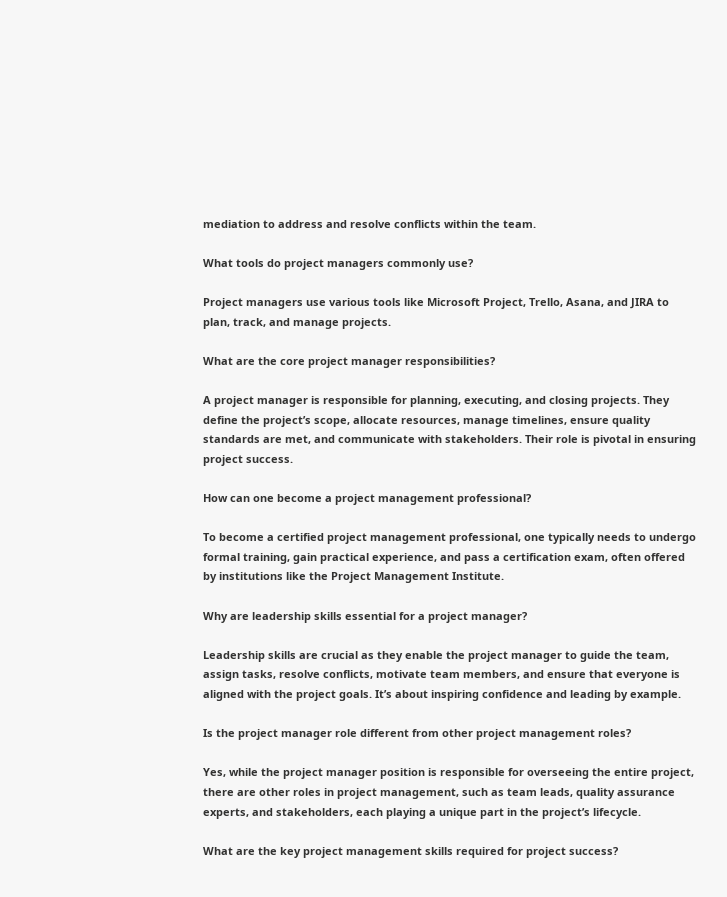mediation to address and resolve conflicts within the team.

What tools do project managers commonly use?

Project managers use various tools like Microsoft Project, Trello, Asana, and JIRA to plan, track, and manage projects.

What are the core project manager responsibilities?

A project manager is responsible for planning, executing, and closing projects. They define the project’s scope, allocate resources, manage timelines, ensure quality standards are met, and communicate with stakeholders. Their role is pivotal in ensuring project success.

How can one become a project management professional?

To become a certified project management professional, one typically needs to undergo formal training, gain practical experience, and pass a certification exam, often offered by institutions like the Project Management Institute.

Why are leadership skills essential for a project manager?

Leadership skills are crucial as they enable the project manager to guide the team, assign tasks, resolve conflicts, motivate team members, and ensure that everyone is aligned with the project goals. It’s about inspiring confidence and leading by example.

Is the project manager role different from other project management roles?

Yes, while the project manager position is responsible for overseeing the entire project, there are other roles in project management, such as team leads, quality assurance experts, and stakeholders, each playing a unique part in the project’s lifecycle.

What are the key project management skills required for project success?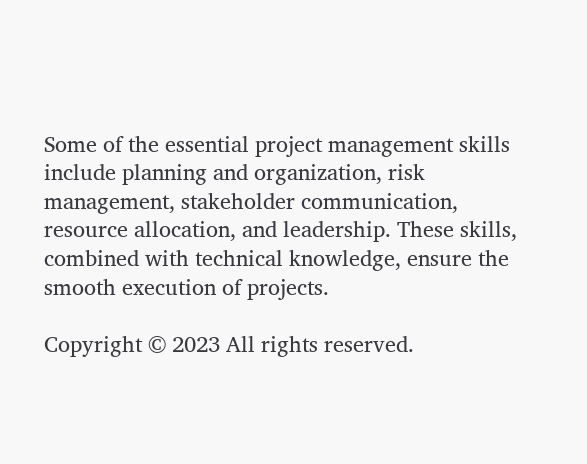Some of the essential project management skills include planning and organization, risk management, stakeholder communication, resource allocation, and leadership. These skills, combined with technical knowledge, ensure the smooth execution of projects.

Copyright © 2023 All rights reserved.